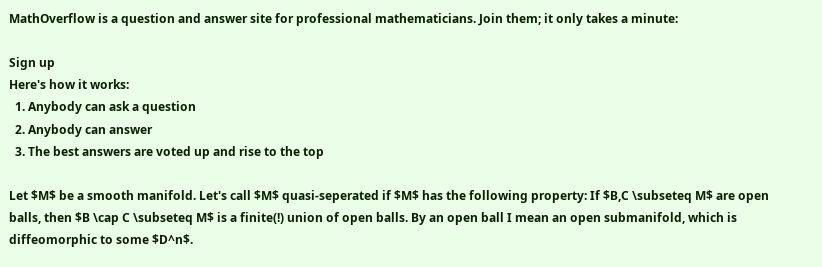MathOverflow is a question and answer site for professional mathematicians. Join them; it only takes a minute:

Sign up
Here's how it works:
  1. Anybody can ask a question
  2. Anybody can answer
  3. The best answers are voted up and rise to the top

Let $M$ be a smooth manifold. Let's call $M$ quasi-seperated if $M$ has the following property: If $B,C \subseteq M$ are open balls, then $B \cap C \subseteq M$ is a finite(!) union of open balls. By an open ball I mean an open submanifold, which is diffeomorphic to some $D^n$.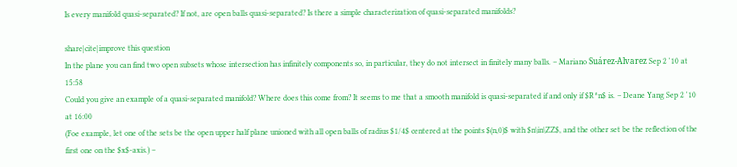Is every manifold quasi-separated? If not, are open balls quasi-separated? Is there a simple characterization of quasi-separated manifolds?

share|cite|improve this question
In the plane you can find two open subsets whose intersection has infinitely components so, in particular, they do not intersect in finitely many balls. – Mariano Suárez-Alvarez Sep 2 '10 at 15:58
Could you give an example of a quasi-separated manifold? Where does this come from? It seems to me that a smooth manifold is quasi-separated if and only if $R^n$ is. – Deane Yang Sep 2 '10 at 16:00
(Foe example, let one of the sets be the open upper half plane unioned with all open balls of radius $1/4$ centered at the points $(n,0)$ with $n\in\ZZ$, and the other set be the reflection of the first one on the $x$-axis.) –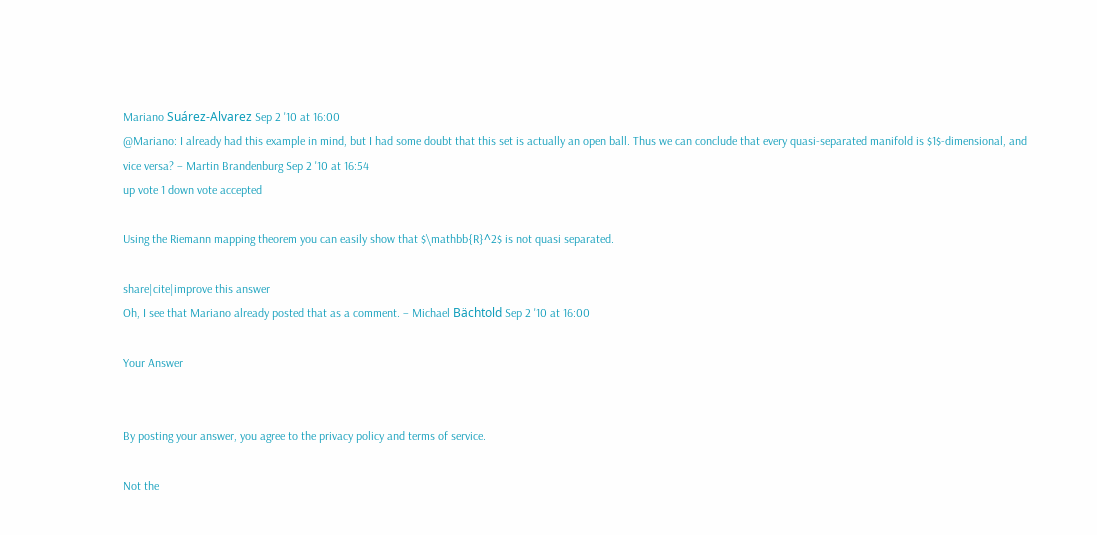Mariano Suárez-Alvarez Sep 2 '10 at 16:00
@Mariano: I already had this example in mind, but I had some doubt that this set is actually an open ball. Thus we can conclude that every quasi-separated manifold is $1$-dimensional, and vice versa? – Martin Brandenburg Sep 2 '10 at 16:54
up vote 1 down vote accepted

Using the Riemann mapping theorem you can easily show that $\mathbb{R}^2$ is not quasi separated.

share|cite|improve this answer
Oh, I see that Mariano already posted that as a comment. – Michael Bächtold Sep 2 '10 at 16:00

Your Answer


By posting your answer, you agree to the privacy policy and terms of service.

Not the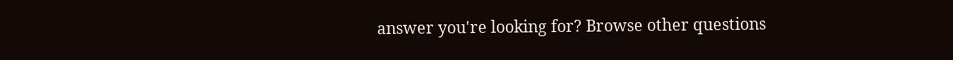answer you're looking for? Browse other questions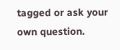tagged or ask your own question.